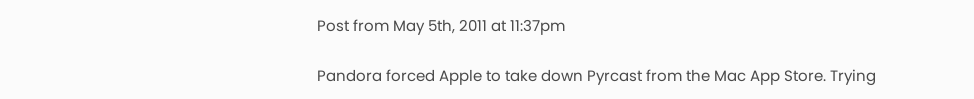Post from May 5th, 2011 at 11:37pm

Pandora forced Apple to take down Pyrcast from the Mac App Store. Trying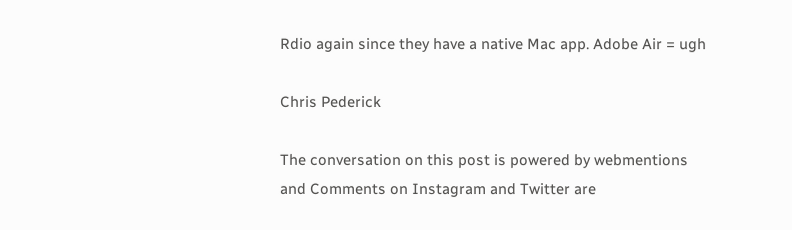Rdio again since they have a native Mac app. Adobe Air = ugh

Chris Pederick

The conversation on this post is powered by webmentions and Comments on Instagram and Twitter are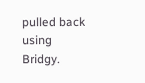pulled back using Bridgy.